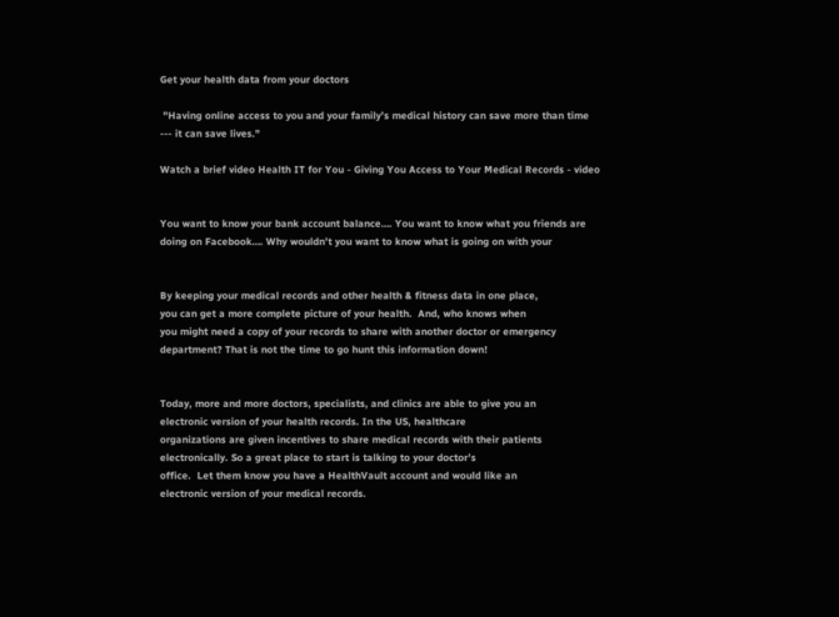Get your health data from your doctors

 "Having online access to you and your family’s medical history can save more than time
--- it can save lives."

Watch a brief video Health IT for You - Giving You Access to Your Medical Records - video


You want to know your bank account balance…. You want to know what you friends are
doing on Facebook…. Why wouldn’t you want to know what is going on with your


By keeping your medical records and other health & fitness data in one place,
you can get a more complete picture of your health.  And, who knows when
you might need a copy of your records to share with another doctor or emergency
department? That is not the time to go hunt this information down!


Today, more and more doctors, specialists, and clinics are able to give you an
electronic version of your health records. In the US, healthcare
organizations are given incentives to share medical records with their patients
electronically. So a great place to start is talking to your doctor’s
office.  Let them know you have a HealthVault account and would like an
electronic version of your medical records.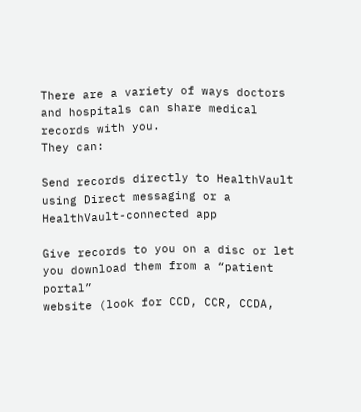There are a variety of ways doctors and hospitals can share medical records with you.
They can:

Send records directly to HealthVault using Direct messaging or a
HealthVault-connected app

Give records to you on a disc or let you download them from a “patient portal”
website (look for CCD, CCR, CCDA,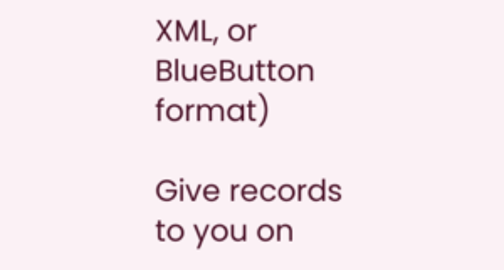XML, or BlueButton format)

Give records to you on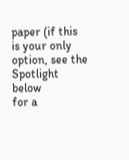paper (if this is your only option, see the Spotlight below
for a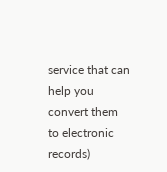service that can help you convert them to electronic records)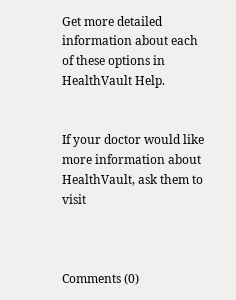Get more detailed information about each of these options in
HealthVault Help.


If your doctor would like more information about HealthVault, ask them to visit



Comments (0)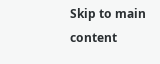Skip to main content